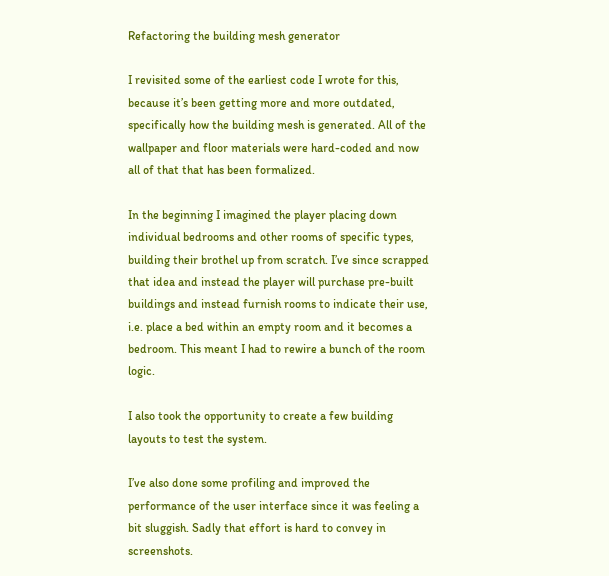Refactoring the building mesh generator

I revisited some of the earliest code I wrote for this, because it’s been getting more and more outdated, specifically how the building mesh is generated. All of the wallpaper and floor materials were hard-coded and now all of that that has been formalized.

In the beginning I imagined the player placing down individual bedrooms and other rooms of specific types, building their brothel up from scratch. I’ve since scrapped that idea and instead the player will purchase pre-built buildings and instead furnish rooms to indicate their use, i.e. place a bed within an empty room and it becomes a bedroom. This meant I had to rewire a bunch of the room logic.

I also took the opportunity to create a few building layouts to test the system.

I’ve also done some profiling and improved the performance of the user interface since it was feeling a bit sluggish. Sadly that effort is hard to convey in screenshots.